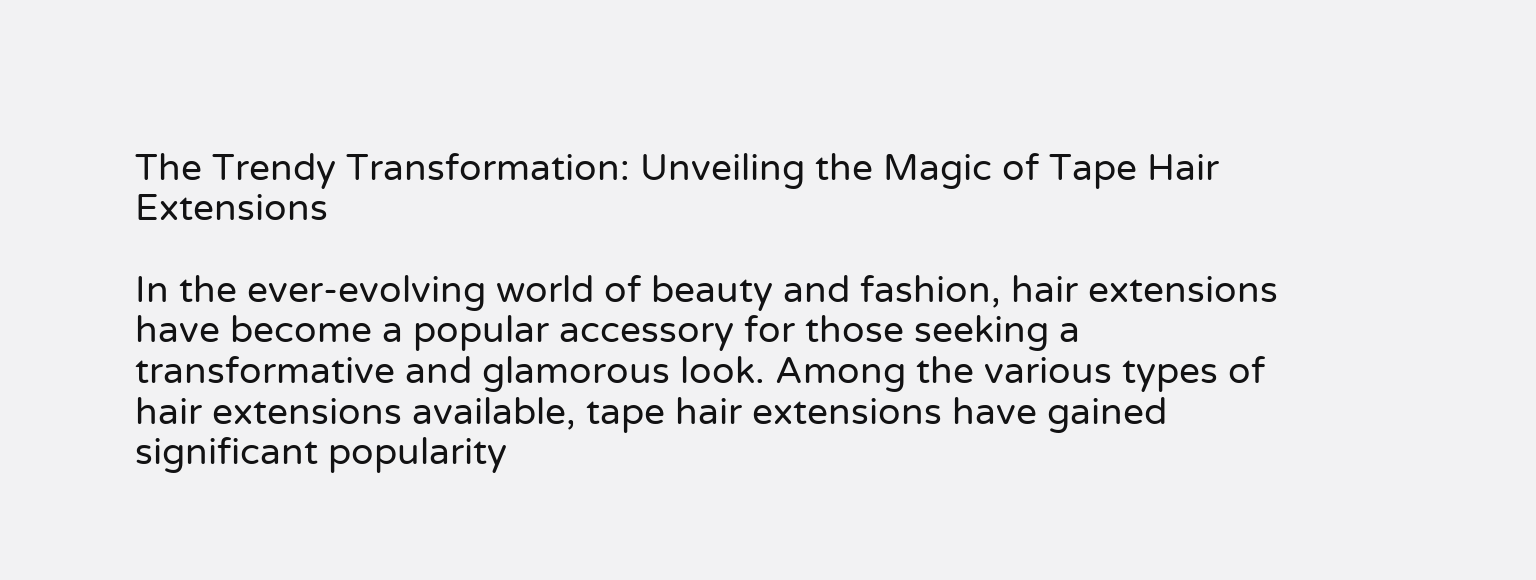The Trendy Transformation: Unveiling the Magic of Tape Hair Extensions

In the ever-evolving world of beauty and fashion, hair extensions have become a popular accessory for those seeking a transformative and glamorous look. Among the various types of hair extensions available, tape hair extensions have gained significant popularity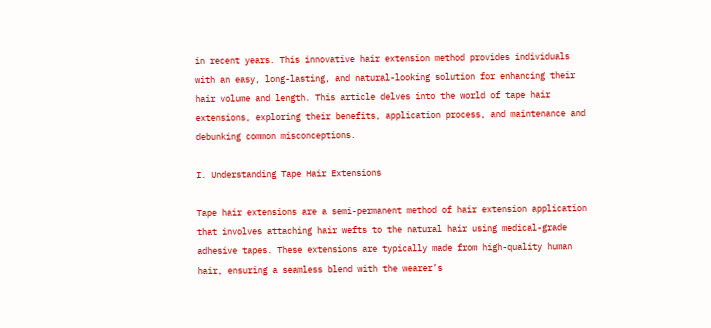in recent years. This innovative hair extension method provides individuals with an easy, long-lasting, and natural-looking solution for enhancing their hair volume and length. This article delves into the world of tape hair extensions, exploring their benefits, application process, and maintenance and debunking common misconceptions.

I. Understanding Tape Hair Extensions

Tape hair extensions are a semi-permanent method of hair extension application that involves attaching hair wefts to the natural hair using medical-grade adhesive tapes. These extensions are typically made from high-quality human hair, ensuring a seamless blend with the wearer’s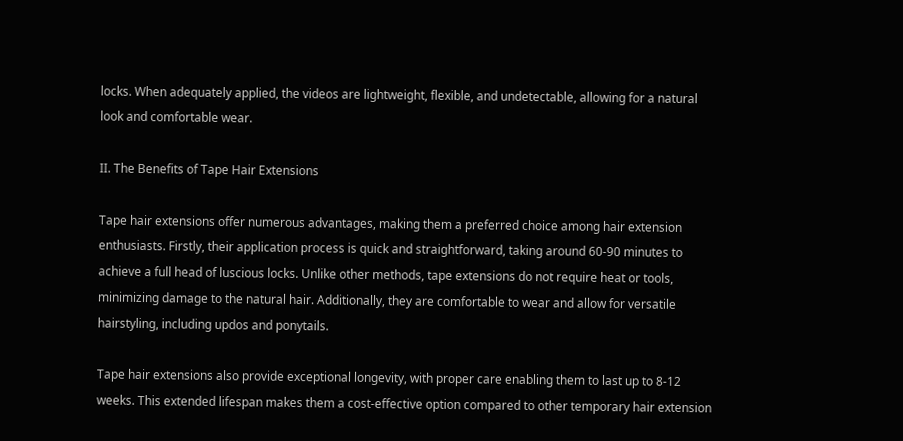locks. When adequately applied, the videos are lightweight, flexible, and undetectable, allowing for a natural look and comfortable wear.

II. The Benefits of Tape Hair Extensions

Tape hair extensions offer numerous advantages, making them a preferred choice among hair extension enthusiasts. Firstly, their application process is quick and straightforward, taking around 60-90 minutes to achieve a full head of luscious locks. Unlike other methods, tape extensions do not require heat or tools, minimizing damage to the natural hair. Additionally, they are comfortable to wear and allow for versatile hairstyling, including updos and ponytails.

Tape hair extensions also provide exceptional longevity, with proper care enabling them to last up to 8-12 weeks. This extended lifespan makes them a cost-effective option compared to other temporary hair extension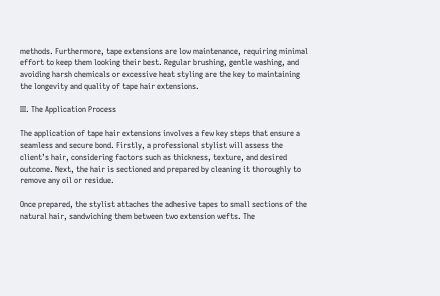methods. Furthermore, tape extensions are low maintenance, requiring minimal effort to keep them looking their best. Regular brushing, gentle washing, and avoiding harsh chemicals or excessive heat styling are the key to maintaining the longevity and quality of tape hair extensions.

III. The Application Process

The application of tape hair extensions involves a few key steps that ensure a seamless and secure bond. Firstly, a professional stylist will assess the client’s hair, considering factors such as thickness, texture, and desired outcome. Next, the hair is sectioned and prepared by cleaning it thoroughly to remove any oil or residue.

Once prepared, the stylist attaches the adhesive tapes to small sections of the natural hair, sandwiching them between two extension wefts. The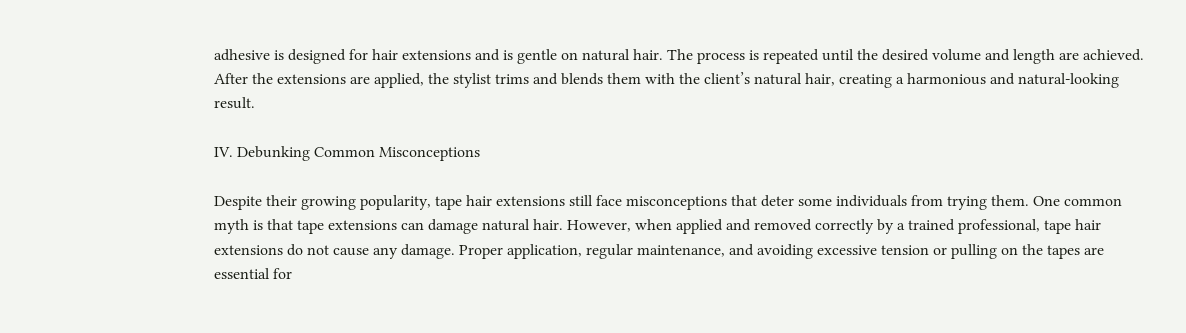adhesive is designed for hair extensions and is gentle on natural hair. The process is repeated until the desired volume and length are achieved. After the extensions are applied, the stylist trims and blends them with the client’s natural hair, creating a harmonious and natural-looking result.

IV. Debunking Common Misconceptions

Despite their growing popularity, tape hair extensions still face misconceptions that deter some individuals from trying them. One common myth is that tape extensions can damage natural hair. However, when applied and removed correctly by a trained professional, tape hair extensions do not cause any damage. Proper application, regular maintenance, and avoiding excessive tension or pulling on the tapes are essential for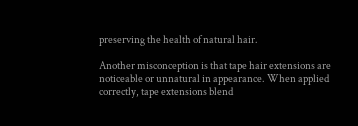preserving the health of natural hair.

Another misconception is that tape hair extensions are noticeable or unnatural in appearance. When applied correctly, tape extensions blend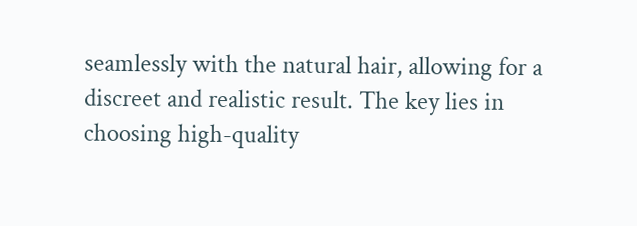seamlessly with the natural hair, allowing for a discreet and realistic result. The key lies in choosing high-quality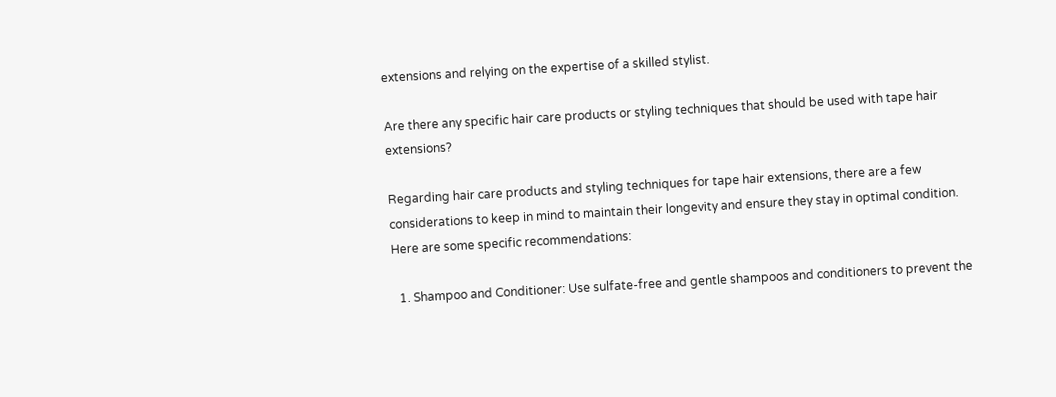extensions and relying on the expertise of a skilled stylist.

Are there any specific hair care products or styling techniques that should be used with tape hair extensions?

Regarding hair care products and styling techniques for tape hair extensions, there are a few considerations to keep in mind to maintain their longevity and ensure they stay in optimal condition. Here are some specific recommendations:

  1. Shampoo and Conditioner: Use sulfate-free and gentle shampoos and conditioners to prevent the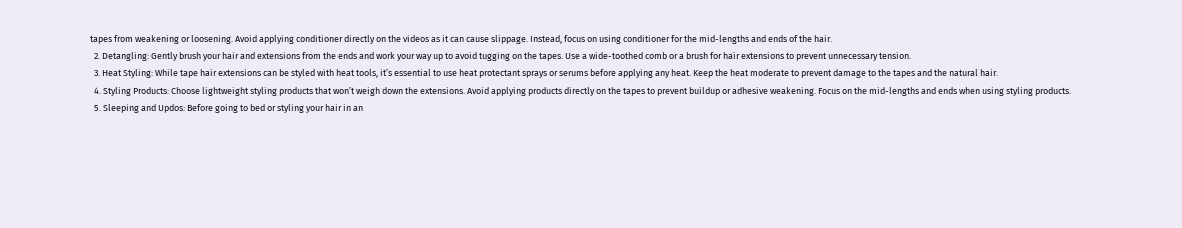tapes from weakening or loosening. Avoid applying conditioner directly on the videos as it can cause slippage. Instead, focus on using conditioner for the mid-lengths and ends of the hair.
  2. Detangling: Gently brush your hair and extensions from the ends and work your way up to avoid tugging on the tapes. Use a wide-toothed comb or a brush for hair extensions to prevent unnecessary tension.
  3. Heat Styling: While tape hair extensions can be styled with heat tools, it’s essential to use heat protectant sprays or serums before applying any heat. Keep the heat moderate to prevent damage to the tapes and the natural hair.
  4. Styling Products: Choose lightweight styling products that won’t weigh down the extensions. Avoid applying products directly on the tapes to prevent buildup or adhesive weakening. Focus on the mid-lengths and ends when using styling products.
  5. Sleeping and Updos: Before going to bed or styling your hair in an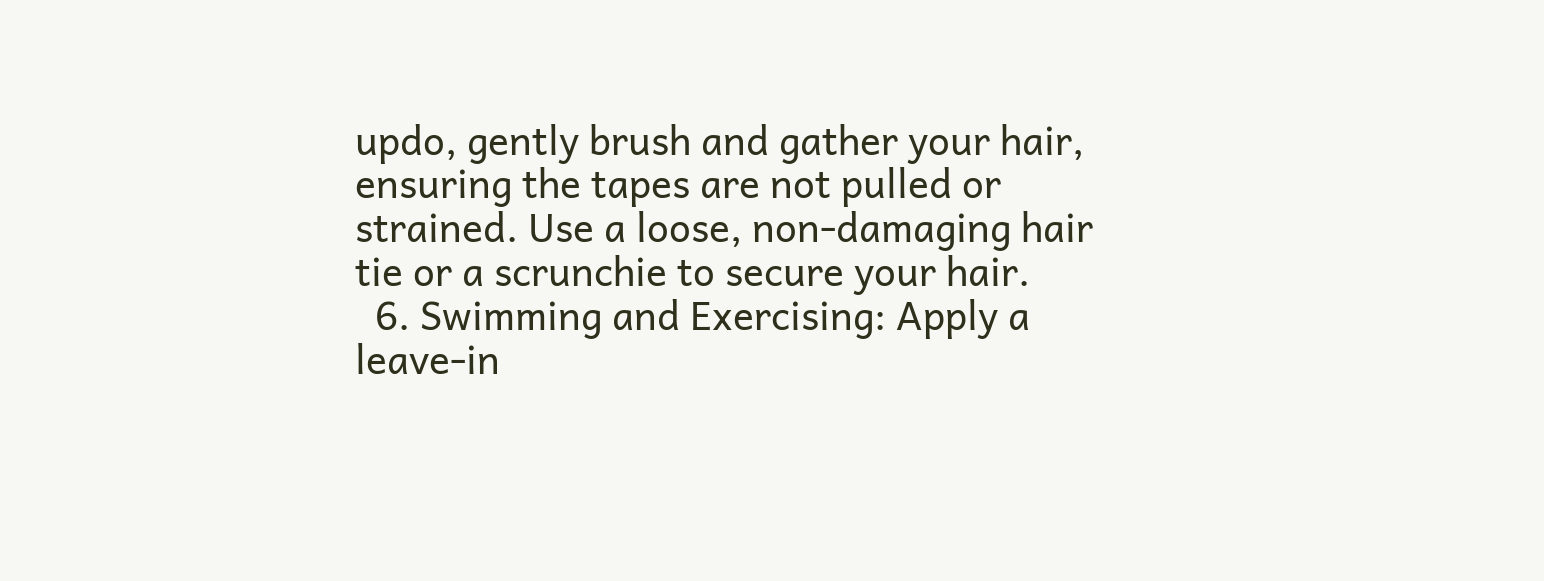updo, gently brush and gather your hair, ensuring the tapes are not pulled or strained. Use a loose, non-damaging hair tie or a scrunchie to secure your hair.
  6. Swimming and Exercising: Apply a leave-in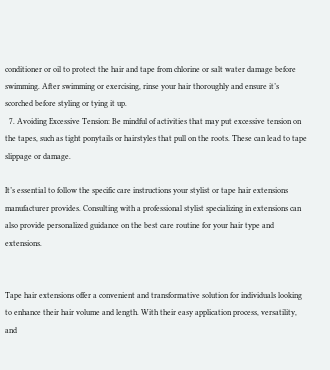conditioner or oil to protect the hair and tape from chlorine or salt water damage before swimming. After swimming or exercising, rinse your hair thoroughly and ensure it’s scorched before styling or tying it up.
  7. Avoiding Excessive Tension: Be mindful of activities that may put excessive tension on the tapes, such as tight ponytails or hairstyles that pull on the roots. These can lead to tape slippage or damage.

It’s essential to follow the specific care instructions your stylist or tape hair extensions manufacturer provides. Consulting with a professional stylist specializing in extensions can also provide personalized guidance on the best care routine for your hair type and extensions.


Tape hair extensions offer a convenient and transformative solution for individuals looking to enhance their hair volume and length. With their easy application process, versatility, and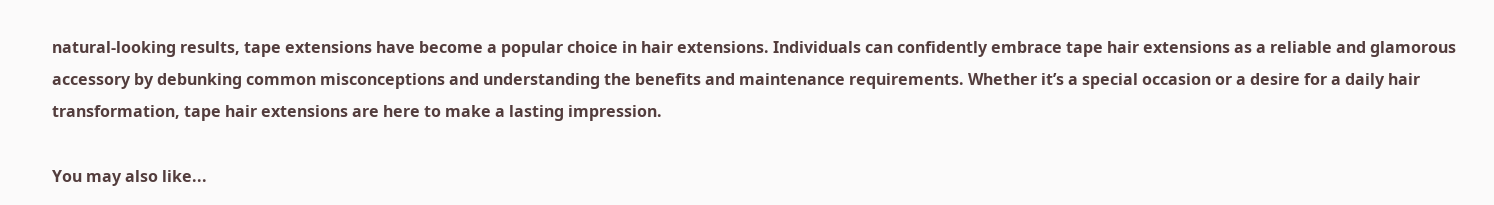natural-looking results, tape extensions have become a popular choice in hair extensions. Individuals can confidently embrace tape hair extensions as a reliable and glamorous accessory by debunking common misconceptions and understanding the benefits and maintenance requirements. Whether it’s a special occasion or a desire for a daily hair transformation, tape hair extensions are here to make a lasting impression.

You may also like...